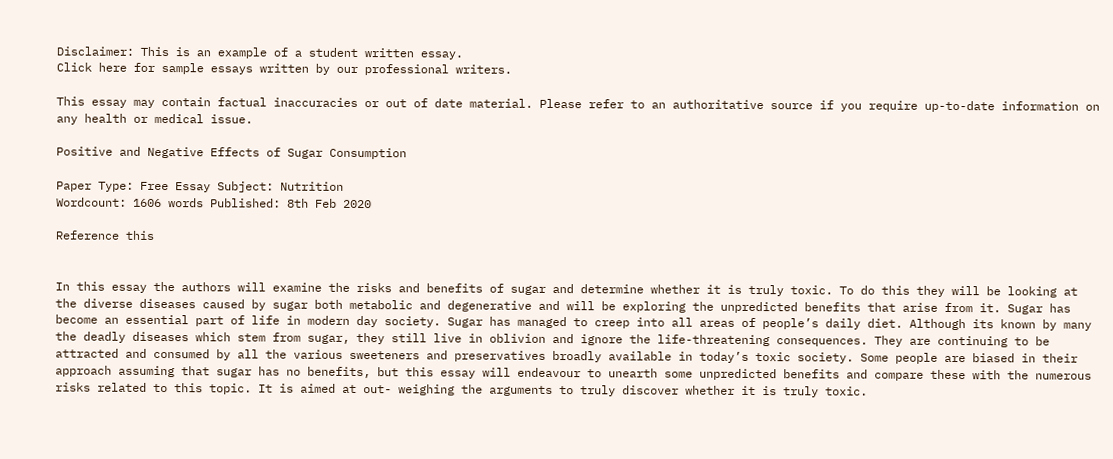Disclaimer: This is an example of a student written essay.
Click here for sample essays written by our professional writers.

This essay may contain factual inaccuracies or out of date material. Please refer to an authoritative source if you require up-to-date information on any health or medical issue.

Positive and Negative Effects of Sugar Consumption

Paper Type: Free Essay Subject: Nutrition
Wordcount: 1606 words Published: 8th Feb 2020

Reference this


In this essay the authors will examine the risks and benefits of sugar and determine whether it is truly toxic. To do this they will be looking at the diverse diseases caused by sugar both metabolic and degenerative and will be exploring the unpredicted benefits that arise from it. Sugar has become an essential part of life in modern day society. Sugar has managed to creep into all areas of people’s daily diet. Although its known by many the deadly diseases which stem from sugar, they still live in oblivion and ignore the life-threatening consequences. They are continuing to be attracted and consumed by all the various sweeteners and preservatives broadly available in today’s toxic society. Some people are biased in their approach assuming that sugar has no benefits, but this essay will endeavour to unearth some unpredicted benefits and compare these with the numerous risks related to this topic. It is aimed at out- weighing the arguments to truly discover whether it is truly toxic.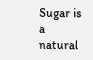Sugar is a natural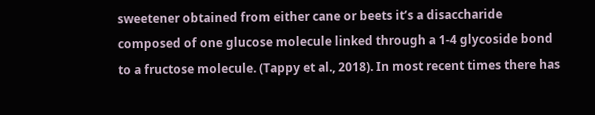sweetener obtained from either cane or beets it’s a disaccharide composed of one glucose molecule linked through a 1-4 glycoside bond to a fructose molecule. (Tappy et al., 2018). In most recent times there has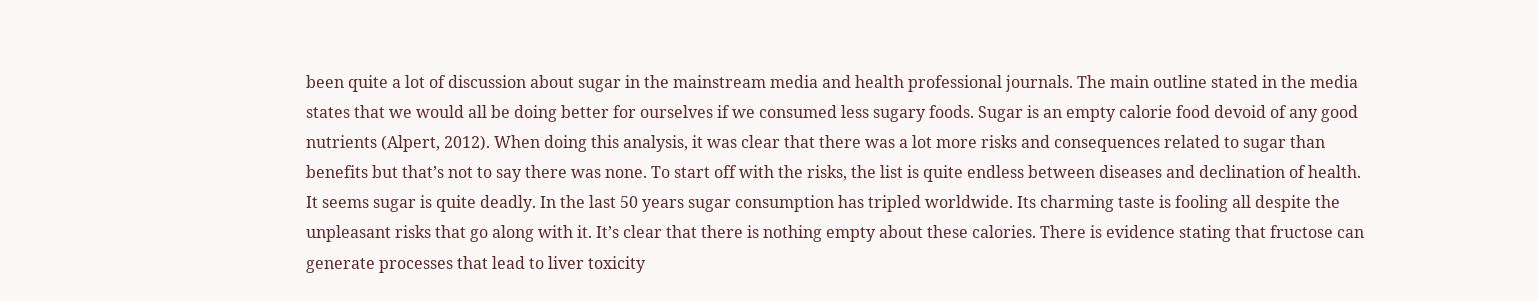been quite a lot of discussion about sugar in the mainstream media and health professional journals. The main outline stated in the media states that we would all be doing better for ourselves if we consumed less sugary foods. Sugar is an empty calorie food devoid of any good nutrients (Alpert, 2012). When doing this analysis, it was clear that there was a lot more risks and consequences related to sugar than benefits but that’s not to say there was none. To start off with the risks, the list is quite endless between diseases and declination of health. It seems sugar is quite deadly. In the last 50 years sugar consumption has tripled worldwide. Its charming taste is fooling all despite the unpleasant risks that go along with it. It’s clear that there is nothing empty about these calories. There is evidence stating that fructose can generate processes that lead to liver toxicity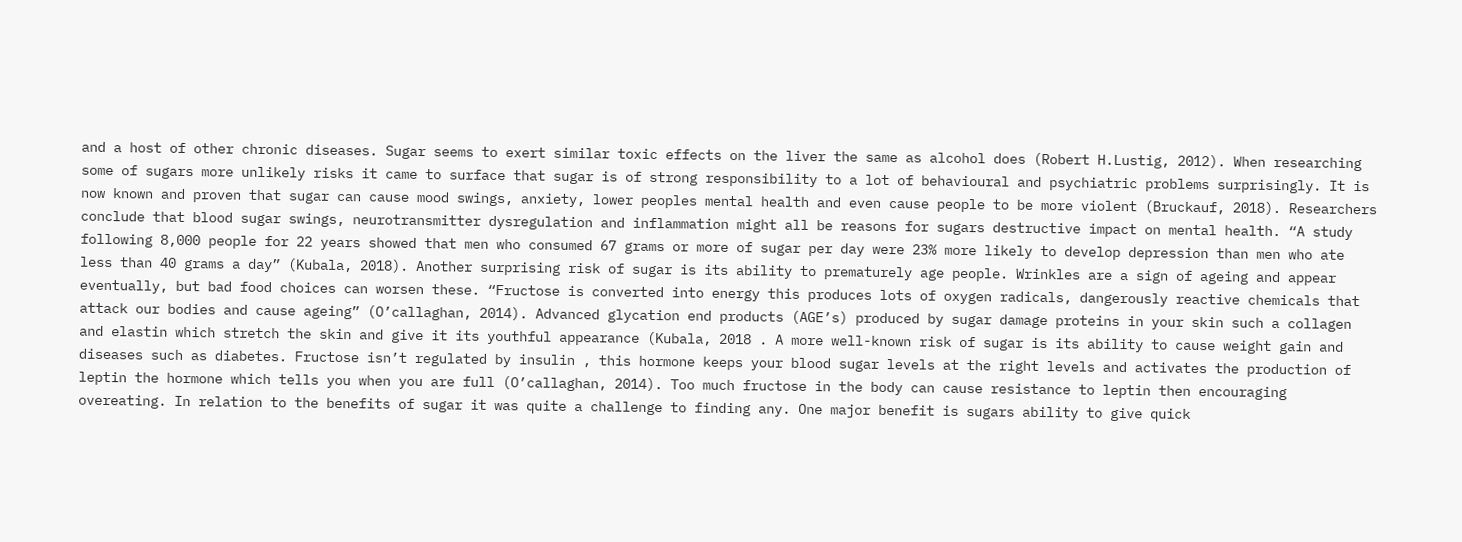and a host of other chronic diseases. Sugar seems to exert similar toxic effects on the liver the same as alcohol does (Robert H.Lustig, 2012). When researching some of sugars more unlikely risks it came to surface that sugar is of strong responsibility to a lot of behavioural and psychiatric problems surprisingly. It is now known and proven that sugar can cause mood swings, anxiety, lower peoples mental health and even cause people to be more violent (Bruckauf, 2018). Researchers conclude that blood sugar swings, neurotransmitter dysregulation and inflammation might all be reasons for sugars destructive impact on mental health. “A study following 8,000 people for 22 years showed that men who consumed 67 grams or more of sugar per day were 23% more likely to develop depression than men who ate less than 40 grams a day” (Kubala, 2018). Another surprising risk of sugar is its ability to prematurely age people. Wrinkles are a sign of ageing and appear eventually, but bad food choices can worsen these. “Fructose is converted into energy this produces lots of oxygen radicals, dangerously reactive chemicals that attack our bodies and cause ageing” (O’callaghan, 2014). Advanced glycation end products (AGE’s) produced by sugar damage proteins in your skin such a collagen and elastin which stretch the skin and give it its youthful appearance (Kubala, 2018 . A more well-known risk of sugar is its ability to cause weight gain and diseases such as diabetes. Fructose isn’t regulated by insulin , this hormone keeps your blood sugar levels at the right levels and activates the production of leptin the hormone which tells you when you are full (O’callaghan, 2014). Too much fructose in the body can cause resistance to leptin then encouraging overeating. In relation to the benefits of sugar it was quite a challenge to finding any. One major benefit is sugars ability to give quick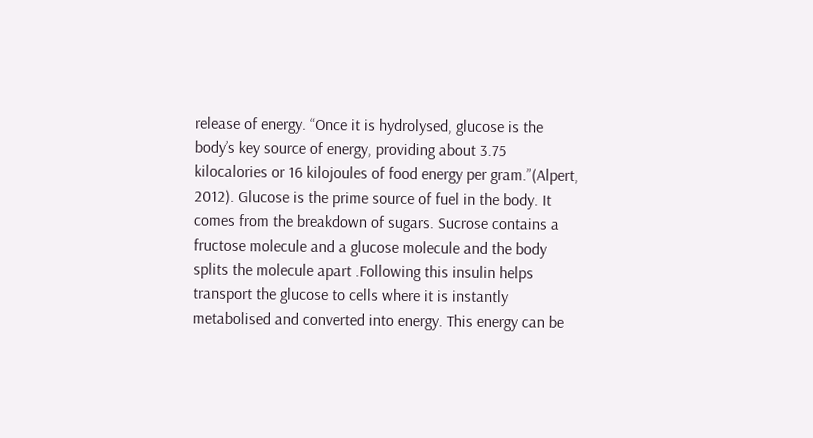release of energy. “Once it is hydrolysed, glucose is the body’s key source of energy, providing about 3.75 kilocalories or 16 kilojoules of food energy per gram.”(Alpert, 2012). Glucose is the prime source of fuel in the body. It comes from the breakdown of sugars. Sucrose contains a fructose molecule and a glucose molecule and the body splits the molecule apart .Following this insulin helps transport the glucose to cells where it is instantly metabolised and converted into energy. This energy can be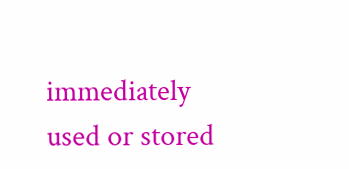immediately used or stored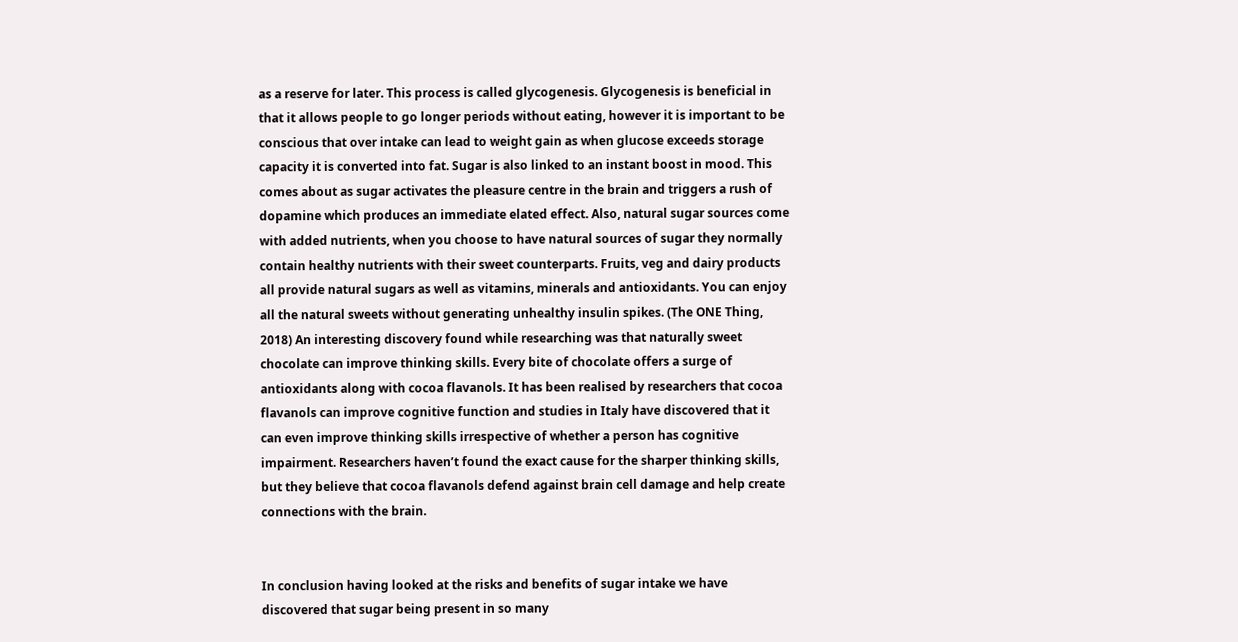as a reserve for later. This process is called glycogenesis. Glycogenesis is beneficial in that it allows people to go longer periods without eating, however it is important to be conscious that over intake can lead to weight gain as when glucose exceeds storage capacity it is converted into fat. Sugar is also linked to an instant boost in mood. This comes about as sugar activates the pleasure centre in the brain and triggers a rush of dopamine which produces an immediate elated effect. Also, natural sugar sources come with added nutrients, when you choose to have natural sources of sugar they normally contain healthy nutrients with their sweet counterparts. Fruits, veg and dairy products all provide natural sugars as well as vitamins, minerals and antioxidants. You can enjoy all the natural sweets without generating unhealthy insulin spikes. (The ONE Thing, 2018) An interesting discovery found while researching was that naturally sweet chocolate can improve thinking skills. Every bite of chocolate offers a surge of antioxidants along with cocoa flavanols. It has been realised by researchers that cocoa flavanols can improve cognitive function and studies in Italy have discovered that it can even improve thinking skills irrespective of whether a person has cognitive impairment. Researchers haven’t found the exact cause for the sharper thinking skills, but they believe that cocoa flavanols defend against brain cell damage and help create connections with the brain.


In conclusion having looked at the risks and benefits of sugar intake we have discovered that sugar being present in so many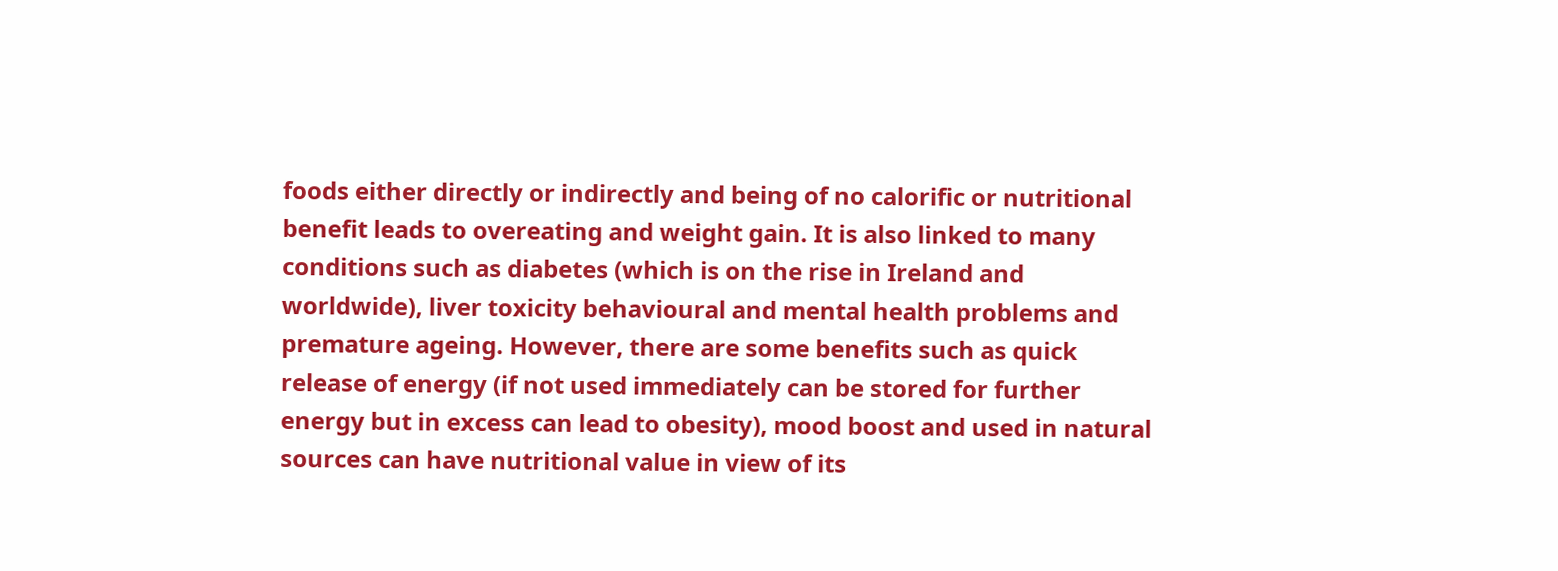foods either directly or indirectly and being of no calorific or nutritional benefit leads to overeating and weight gain. It is also linked to many conditions such as diabetes (which is on the rise in Ireland and worldwide), liver toxicity behavioural and mental health problems and premature ageing. However, there are some benefits such as quick release of energy (if not used immediately can be stored for further energy but in excess can lead to obesity), mood boost and used in natural sources can have nutritional value in view of its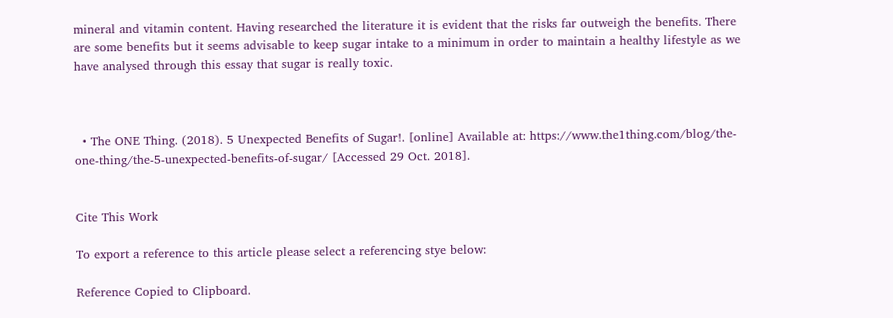mineral and vitamin content. Having researched the literature it is evident that the risks far outweigh the benefits. There are some benefits but it seems advisable to keep sugar intake to a minimum in order to maintain a healthy lifestyle as we have analysed through this essay that sugar is really toxic.



  • The ONE Thing. (2018). 5 Unexpected Benefits of Sugar!. [online] Available at: https://www.the1thing.com/blog/the-one-thing/the-5-unexpected-benefits-of-sugar/ [Accessed 29 Oct. 2018].


Cite This Work

To export a reference to this article please select a referencing stye below:

Reference Copied to Clipboard.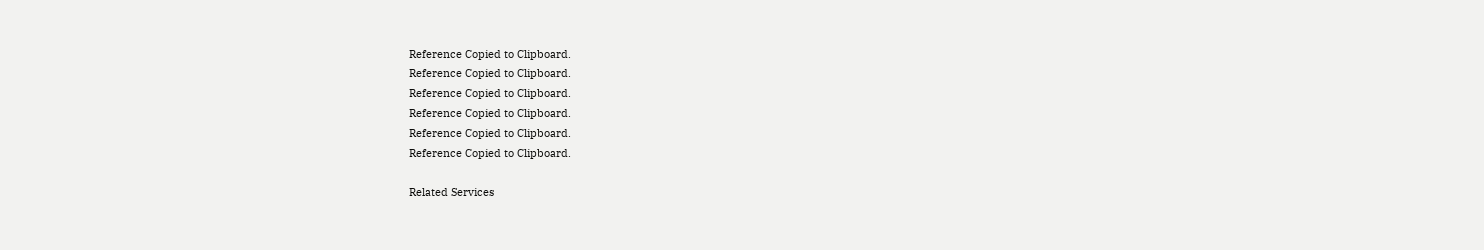Reference Copied to Clipboard.
Reference Copied to Clipboard.
Reference Copied to Clipboard.
Reference Copied to Clipboard.
Reference Copied to Clipboard.
Reference Copied to Clipboard.

Related Services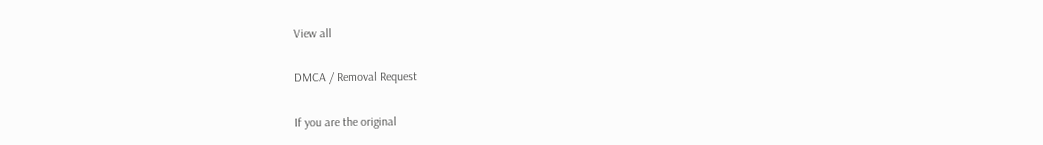View all

DMCA / Removal Request

If you are the original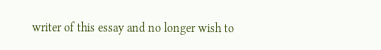writer of this essay and no longer wish to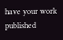have your work published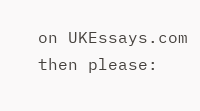on UKEssays.com then please: